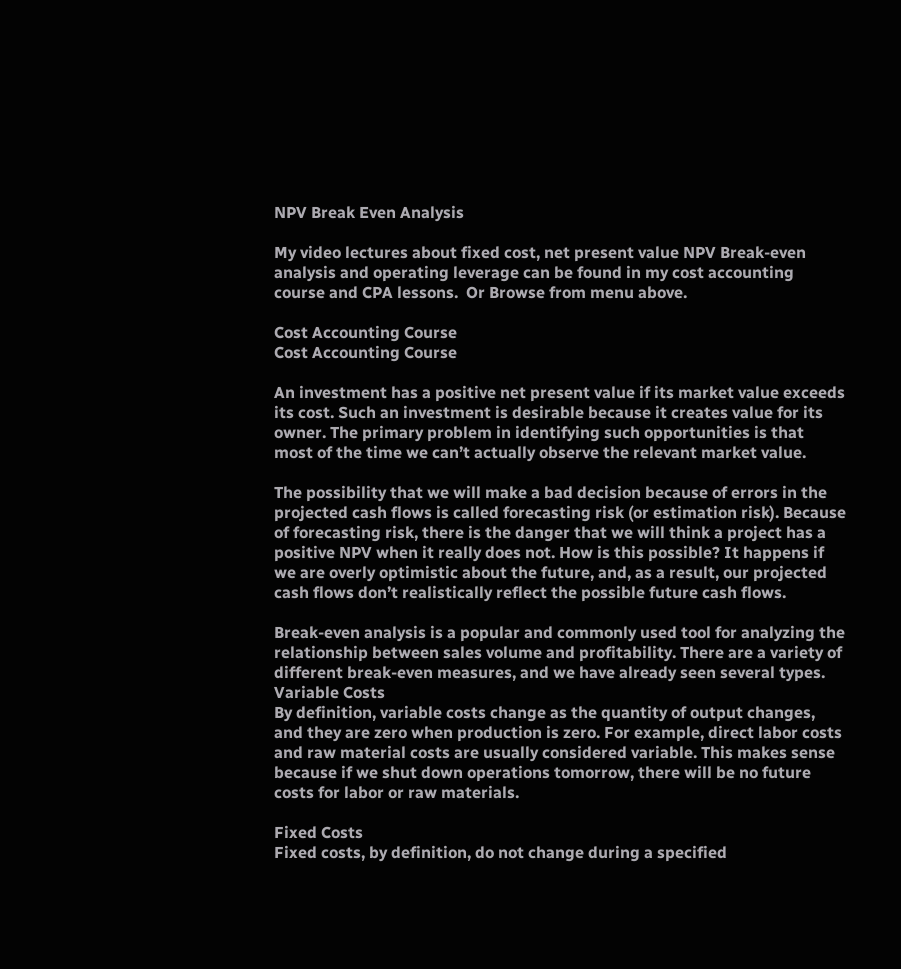NPV Break Even Analysis

My video lectures about fixed cost, net present value NPV Break-even analysis and operating leverage can be found in my cost accounting course and CPA lessons.  Or Browse from menu above.

Cost Accounting Course
Cost Accounting Course

An investment has a positive net present value if its market value exceeds its cost. Such an investment is desirable because it creates value for its owner. The primary problem in identifying such opportunities is that most of the time we can’t actually observe the relevant market value.

The possibility that we will make a bad decision because of errors in the projected cash flows is called forecasting risk (or estimation risk). Because of forecasting risk, there is the danger that we will think a project has a positive NPV when it really does not. How is this possible? It happens if we are overly optimistic about the future, and, as a result, our projected cash flows don’t realistically reflect the possible future cash flows.

Break-even analysis is a popular and commonly used tool for analyzing the relationship between sales volume and profitability. There are a variety of different break-even measures, and we have already seen several types.
Variable Costs
By definition, variable costs change as the quantity of output changes, and they are zero when production is zero. For example, direct labor costs and raw material costs are usually considered variable. This makes sense because if we shut down operations tomorrow, there will be no future costs for labor or raw materials.

Fixed Costs
Fixed costs, by definition, do not change during a specified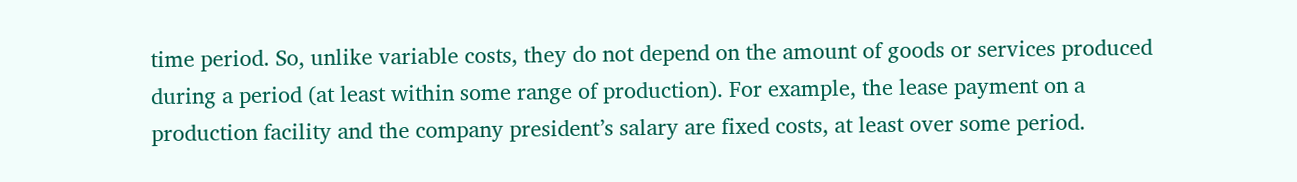time period. So, unlike variable costs, they do not depend on the amount of goods or services produced during a period (at least within some range of production). For example, the lease payment on a production facility and the company president’s salary are fixed costs, at least over some period.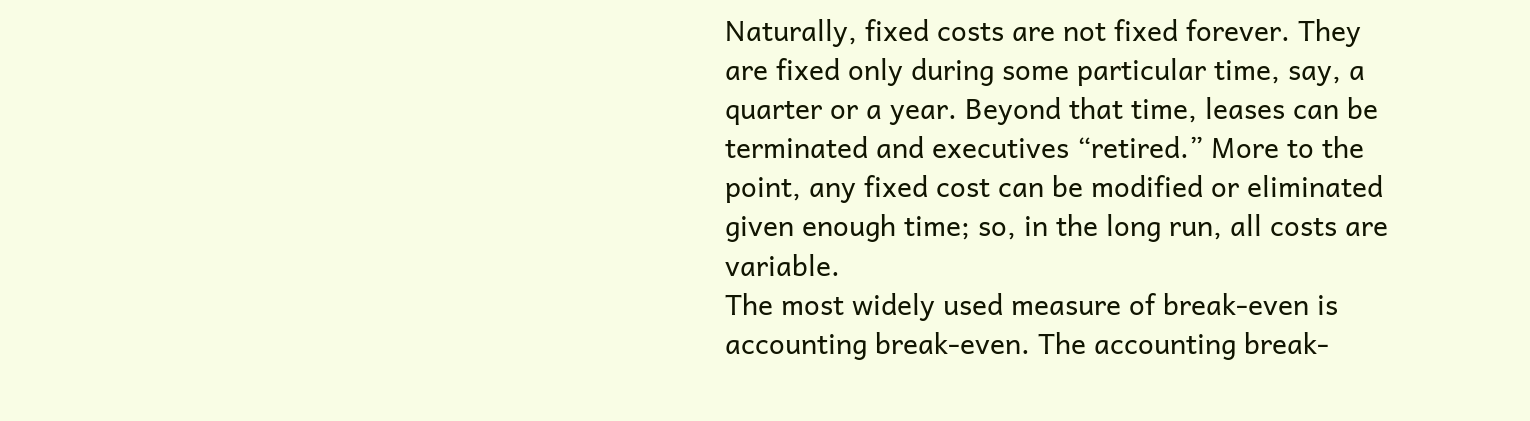Naturally, fixed costs are not fixed forever. They are fixed only during some particular time, say, a quarter or a year. Beyond that time, leases can be terminated and executives “retired.” More to the point, any fixed cost can be modified or eliminated given enough time; so, in the long run, all costs are variable.
The most widely used measure of break-even is accounting break-even. The accounting break-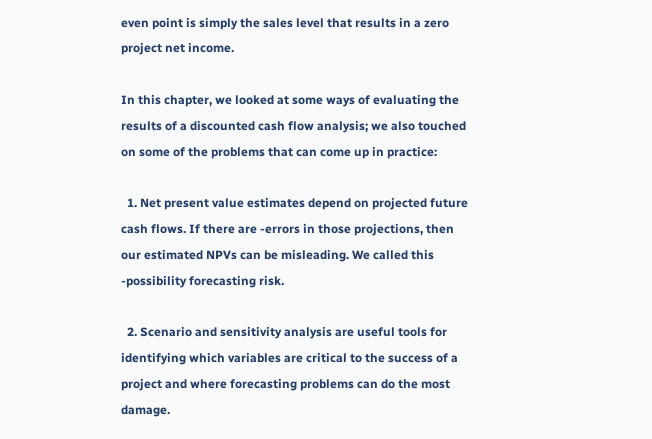even point is simply the sales level that results in a zero project net income.

In this chapter, we looked at some ways of evaluating the results of a discounted cash flow analysis; we also touched on some of the problems that can come up in practice:

  1. Net present value estimates depend on projected future cash flows. If there are -errors in those projections, then our estimated NPVs can be misleading. We called this -possibility forecasting risk.

  2. Scenario and sensitivity analysis are useful tools for identifying which variables are critical to the success of a project and where forecasting problems can do the most damage.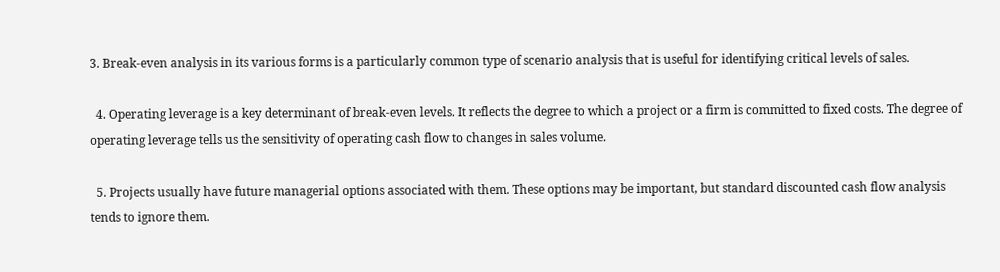3. Break-even analysis in its various forms is a particularly common type of scenario analysis that is useful for identifying critical levels of sales.

  4. Operating leverage is a key determinant of break-even levels. It reflects the degree to which a project or a firm is committed to fixed costs. The degree of operating leverage tells us the sensitivity of operating cash flow to changes in sales volume.

  5. Projects usually have future managerial options associated with them. These options may be important, but standard discounted cash flow analysis tends to ignore them.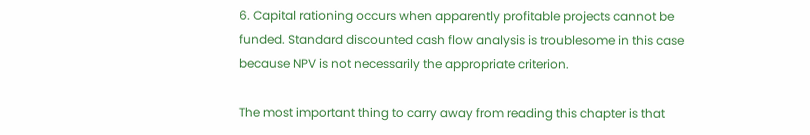6. Capital rationing occurs when apparently profitable projects cannot be funded. Standard discounted cash flow analysis is troublesome in this case because NPV is not necessarily the appropriate criterion.

The most important thing to carry away from reading this chapter is that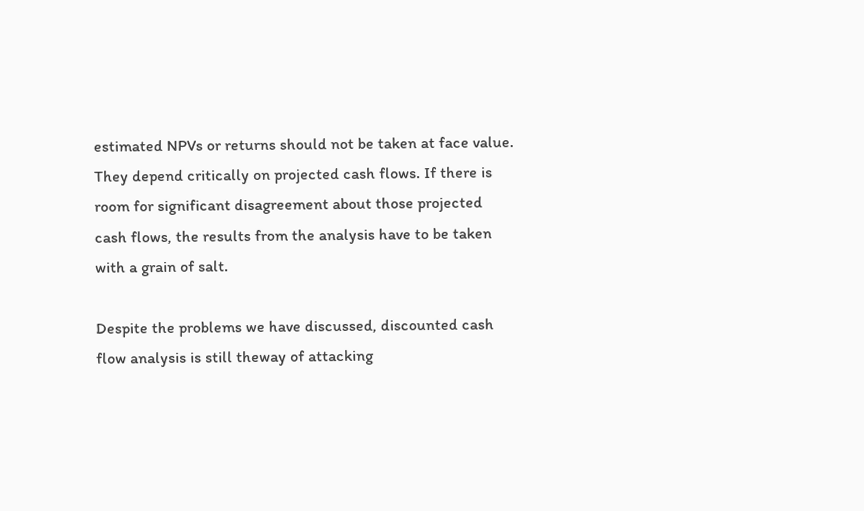estimated NPVs or returns should not be taken at face value. They depend critically on projected cash flows. If there is room for significant disagreement about those projected cash flows, the results from the analysis have to be taken with a grain of salt.

Despite the problems we have discussed, discounted cash flow analysis is still theway of attacking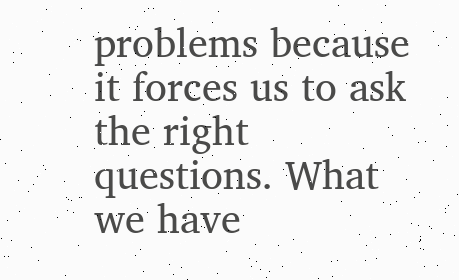problems because it forces us to ask the right questions. What we have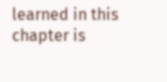learned in this chapter is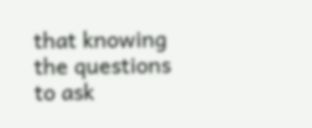that knowing the questions to ask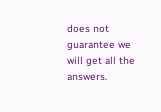does not guarantee we will get all the answers.